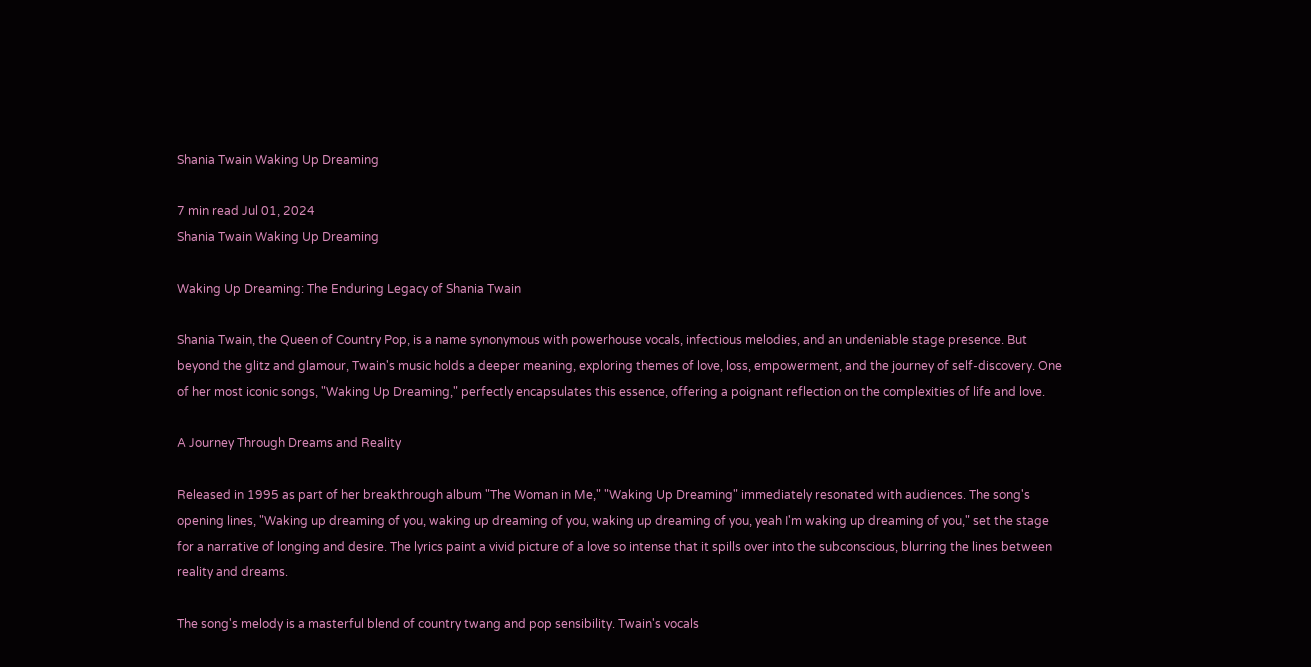Shania Twain Waking Up Dreaming

7 min read Jul 01, 2024
Shania Twain Waking Up Dreaming

Waking Up Dreaming: The Enduring Legacy of Shania Twain

Shania Twain, the Queen of Country Pop, is a name synonymous with powerhouse vocals, infectious melodies, and an undeniable stage presence. But beyond the glitz and glamour, Twain's music holds a deeper meaning, exploring themes of love, loss, empowerment, and the journey of self-discovery. One of her most iconic songs, "Waking Up Dreaming," perfectly encapsulates this essence, offering a poignant reflection on the complexities of life and love.

A Journey Through Dreams and Reality

Released in 1995 as part of her breakthrough album "The Woman in Me," "Waking Up Dreaming" immediately resonated with audiences. The song's opening lines, "Waking up dreaming of you, waking up dreaming of you, waking up dreaming of you, yeah I'm waking up dreaming of you," set the stage for a narrative of longing and desire. The lyrics paint a vivid picture of a love so intense that it spills over into the subconscious, blurring the lines between reality and dreams.

The song's melody is a masterful blend of country twang and pop sensibility. Twain's vocals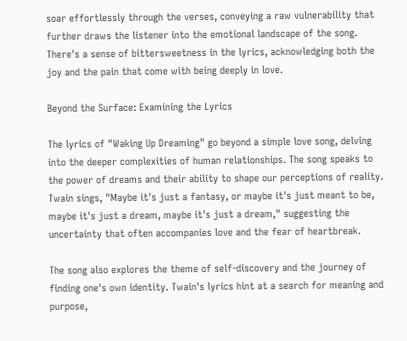soar effortlessly through the verses, conveying a raw vulnerability that further draws the listener into the emotional landscape of the song. There's a sense of bittersweetness in the lyrics, acknowledging both the joy and the pain that come with being deeply in love.

Beyond the Surface: Examining the Lyrics

The lyrics of "Waking Up Dreaming" go beyond a simple love song, delving into the deeper complexities of human relationships. The song speaks to the power of dreams and their ability to shape our perceptions of reality. Twain sings, "Maybe it's just a fantasy, or maybe it's just meant to be, maybe it's just a dream, maybe it's just a dream," suggesting the uncertainty that often accompanies love and the fear of heartbreak.

The song also explores the theme of self-discovery and the journey of finding one's own identity. Twain's lyrics hint at a search for meaning and purpose,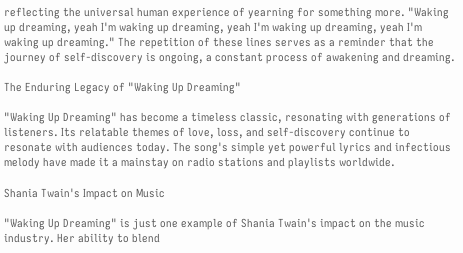reflecting the universal human experience of yearning for something more. "Waking up dreaming, yeah I'm waking up dreaming, yeah I'm waking up dreaming, yeah I'm waking up dreaming." The repetition of these lines serves as a reminder that the journey of self-discovery is ongoing, a constant process of awakening and dreaming.

The Enduring Legacy of "Waking Up Dreaming"

"Waking Up Dreaming" has become a timeless classic, resonating with generations of listeners. Its relatable themes of love, loss, and self-discovery continue to resonate with audiences today. The song's simple yet powerful lyrics and infectious melody have made it a mainstay on radio stations and playlists worldwide.

Shania Twain's Impact on Music

"Waking Up Dreaming" is just one example of Shania Twain's impact on the music industry. Her ability to blend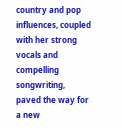country and pop influences, coupled with her strong vocals and compelling songwriting, paved the way for a new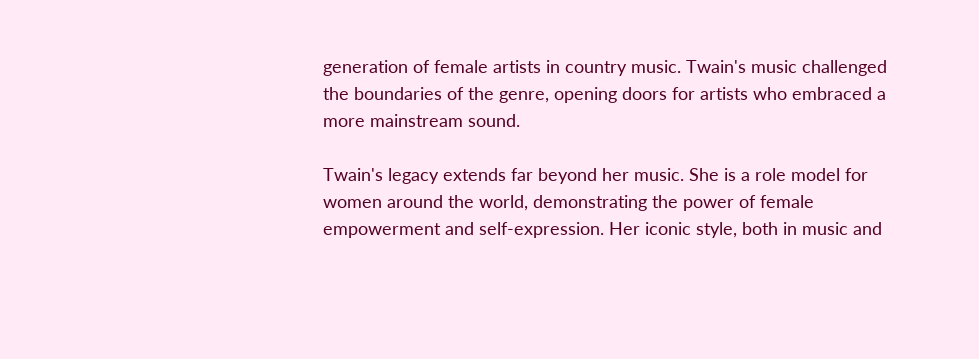generation of female artists in country music. Twain's music challenged the boundaries of the genre, opening doors for artists who embraced a more mainstream sound.

Twain's legacy extends far beyond her music. She is a role model for women around the world, demonstrating the power of female empowerment and self-expression. Her iconic style, both in music and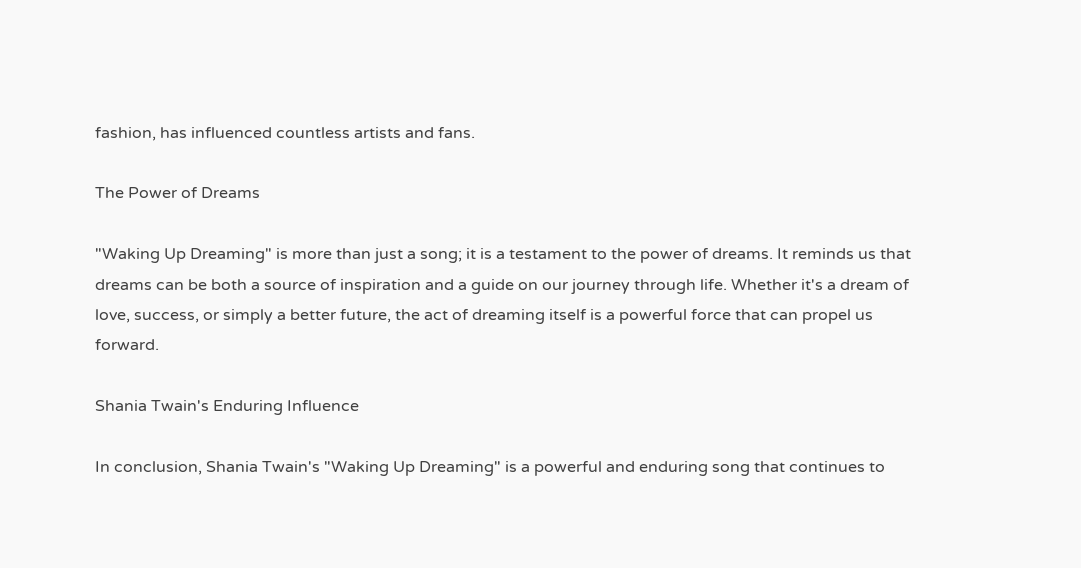fashion, has influenced countless artists and fans.

The Power of Dreams

"Waking Up Dreaming" is more than just a song; it is a testament to the power of dreams. It reminds us that dreams can be both a source of inspiration and a guide on our journey through life. Whether it's a dream of love, success, or simply a better future, the act of dreaming itself is a powerful force that can propel us forward.

Shania Twain's Enduring Influence

In conclusion, Shania Twain's "Waking Up Dreaming" is a powerful and enduring song that continues to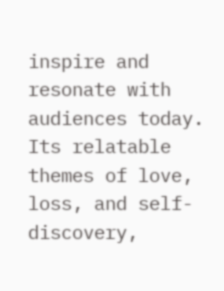inspire and resonate with audiences today. Its relatable themes of love, loss, and self-discovery,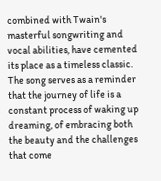combined with Twain's masterful songwriting and vocal abilities, have cemented its place as a timeless classic. The song serves as a reminder that the journey of life is a constant process of waking up dreaming, of embracing both the beauty and the challenges that come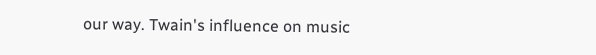our way. Twain's influence on music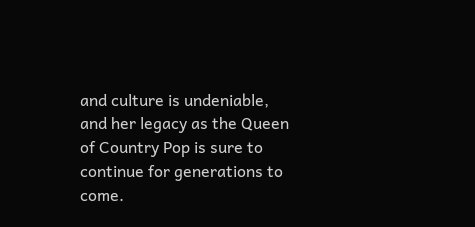and culture is undeniable, and her legacy as the Queen of Country Pop is sure to continue for generations to come.